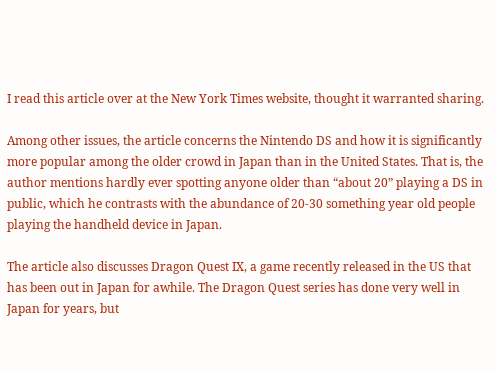I read this article over at the New York Times website, thought it warranted sharing.

Among other issues, the article concerns the Nintendo DS and how it is significantly more popular among the older crowd in Japan than in the United States. That is, the author mentions hardly ever spotting anyone older than “about 20” playing a DS in public, which he contrasts with the abundance of 20-30 something year old people playing the handheld device in Japan.

The article also discusses Dragon Quest IX, a game recently released in the US that has been out in Japan for awhile. The Dragon Quest series has done very well in Japan for years, but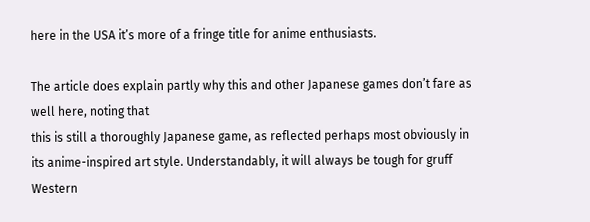here in the USA it’s more of a fringe title for anime enthusiasts.

The article does explain partly why this and other Japanese games don’t fare as well here, noting that
this is still a thoroughly Japanese game, as reflected perhaps most obviously in its anime-inspired art style. Understandably, it will always be tough for gruff Western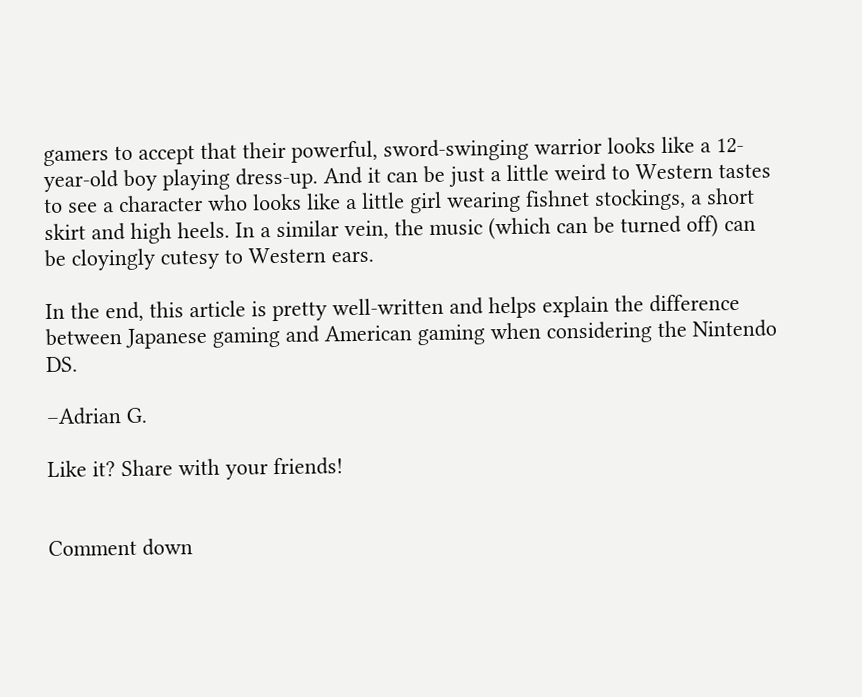gamers to accept that their powerful, sword-swinging warrior looks like a 12-year-old boy playing dress-up. And it can be just a little weird to Western tastes to see a character who looks like a little girl wearing fishnet stockings, a short skirt and high heels. In a similar vein, the music (which can be turned off) can be cloyingly cutesy to Western ears.

In the end, this article is pretty well-written and helps explain the difference between Japanese gaming and American gaming when considering the Nintendo DS.

–Adrian G.

Like it? Share with your friends!


Comment down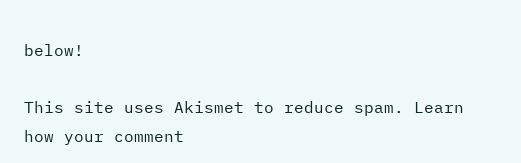below!

This site uses Akismet to reduce spam. Learn how your comment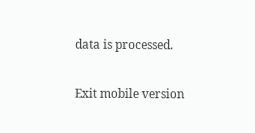data is processed.

Exit mobile version